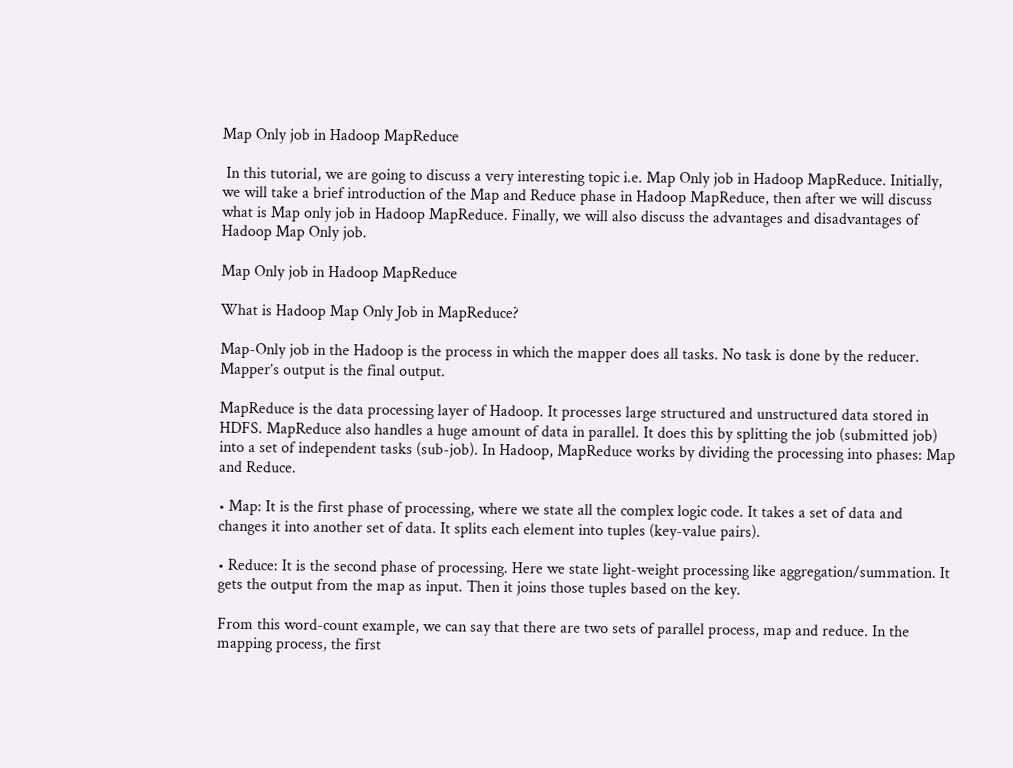Map Only job in Hadoop MapReduce

 In this tutorial, we are going to discuss a very interesting topic i.e. Map Only job in Hadoop MapReduce. Initially, we will take a brief introduction of the Map and Reduce phase in Hadoop MapReduce, then after we will discuss what is Map only job in Hadoop MapReduce. Finally, we will also discuss the advantages and disadvantages of Hadoop Map Only job.

Map Only job in Hadoop MapReduce

What is Hadoop Map Only Job in MapReduce?

Map-Only job in the Hadoop is the process in which the mapper does all tasks. No task is done by the reducer. Mapper’s output is the final output.

MapReduce is the data processing layer of Hadoop. It processes large structured and unstructured data stored in HDFS. MapReduce also handles a huge amount of data in parallel. It does this by splitting the job (submitted job) into a set of independent tasks (sub-job). In Hadoop, MapReduce works by dividing the processing into phases: Map and Reduce.

• Map: It is the first phase of processing, where we state all the complex logic code. It takes a set of data and changes it into another set of data. It splits each element into tuples (key-value pairs).

• Reduce: It is the second phase of processing. Here we state light-weight processing like aggregation/summation. It gets the output from the map as input. Then it joins those tuples based on the key.

From this word-count example, we can say that there are two sets of parallel process, map and reduce. In the mapping process, the first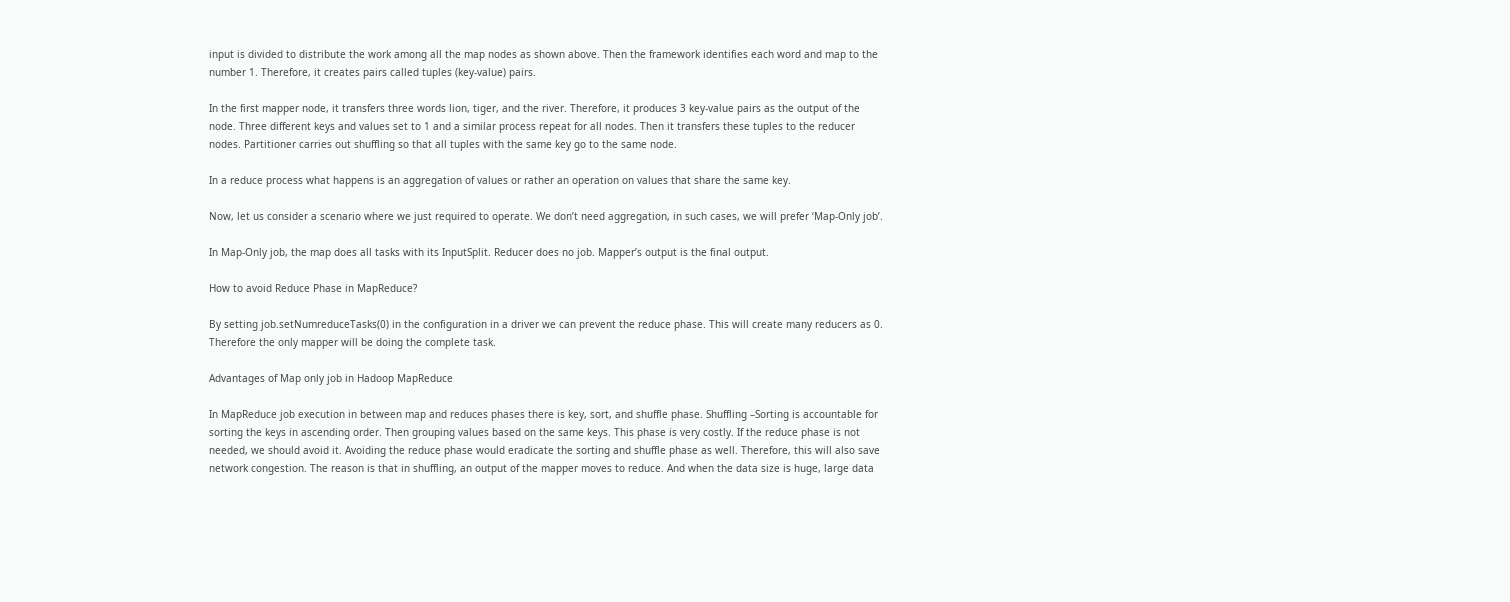input is divided to distribute the work among all the map nodes as shown above. Then the framework identifies each word and map to the number 1. Therefore, it creates pairs called tuples (key-value) pairs.

In the first mapper node, it transfers three words lion, tiger, and the river. Therefore, it produces 3 key-value pairs as the output of the node. Three different keys and values set to 1 and a similar process repeat for all nodes. Then it transfers these tuples to the reducer nodes. Partitioner carries out shuffling so that all tuples with the same key go to the same node.

In a reduce process what happens is an aggregation of values or rather an operation on values that share the same key.

Now, let us consider a scenario where we just required to operate. We don’t need aggregation, in such cases, we will prefer ‘Map-Only job’.

In Map-Only job, the map does all tasks with its InputSplit. Reducer does no job. Mapper’s output is the final output.

How to avoid Reduce Phase in MapReduce?

By setting job.setNumreduceTasks(0) in the configuration in a driver we can prevent the reduce phase. This will create many reducers as 0. Therefore the only mapper will be doing the complete task.

Advantages of Map only job in Hadoop MapReduce

In MapReduce job execution in between map and reduces phases there is key, sort, and shuffle phase. Shuffling –Sorting is accountable for sorting the keys in ascending order. Then grouping values based on the same keys. This phase is very costly. If the reduce phase is not needed, we should avoid it. Avoiding the reduce phase would eradicate the sorting and shuffle phase as well. Therefore, this will also save network congestion. The reason is that in shuffling, an output of the mapper moves to reduce. And when the data size is huge, large data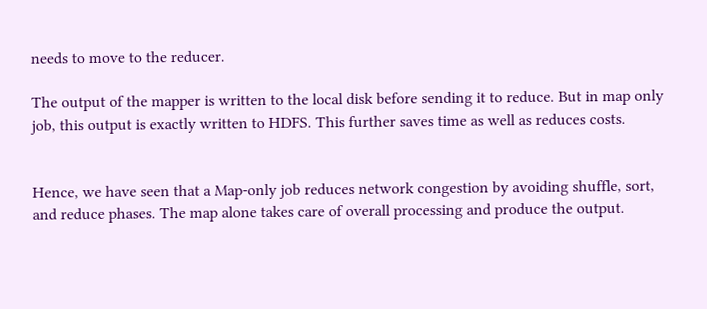needs to move to the reducer.

The output of the mapper is written to the local disk before sending it to reduce. But in map only job, this output is exactly written to HDFS. This further saves time as well as reduces costs.


Hence, we have seen that a Map-only job reduces network congestion by avoiding shuffle, sort, and reduce phases. The map alone takes care of overall processing and produce the output.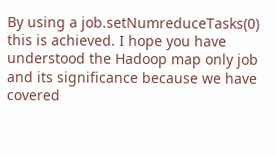By using a job.setNumreduceTasks(0) this is achieved. I hope you have understood the Hadoop map only job and its significance because we have covered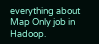everything about Map Only job in Hadoop.